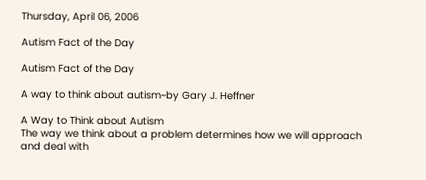Thursday, April 06, 2006

Autism Fact of the Day

Autism Fact of the Day

A way to think about autism~by Gary J. Heffner

A Way to Think about Autism
The way we think about a problem determines how we will approach and deal with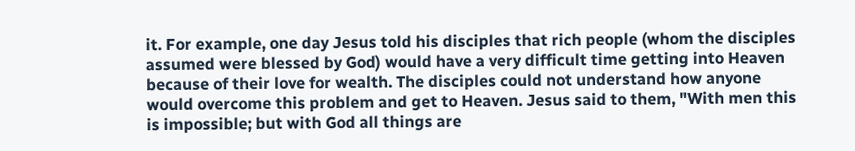it. For example, one day Jesus told his disciples that rich people (whom the disciples assumed were blessed by God) would have a very difficult time getting into Heaven because of their love for wealth. The disciples could not understand how anyone would overcome this problem and get to Heaven. Jesus said to them, "With men this is impossible; but with God all things are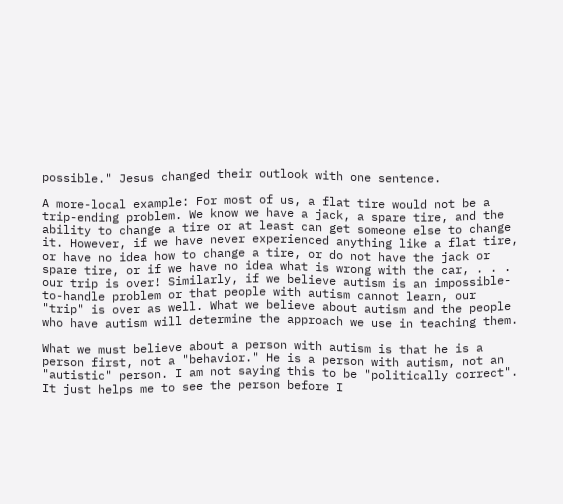possible." Jesus changed their outlook with one sentence.

A more-local example: For most of us, a flat tire would not be a trip-ending problem. We know we have a jack, a spare tire, and the ability to change a tire or at least can get someone else to change it. However, if we have never experienced anything like a flat tire, or have no idea how to change a tire, or do not have the jack or spare tire, or if we have no idea what is wrong with the car, . . . our trip is over! Similarly, if we believe autism is an impossible-to-handle problem or that people with autism cannot learn, our "trip" is over as well. What we believe about autism and the people who have autism will determine the approach we use in teaching them.

What we must believe about a person with autism is that he is a person first, not a "behavior." He is a person with autism, not an "autistic" person. I am not saying this to be "politically correct". It just helps me to see the person before I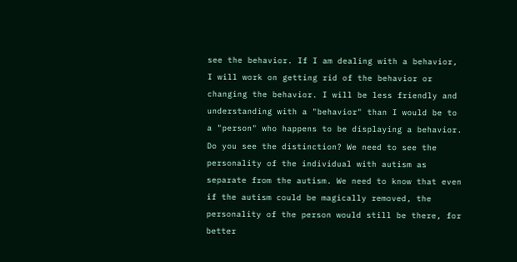see the behavior. If I am dealing with a behavior, I will work on getting rid of the behavior or changing the behavior. I will be less friendly and understanding with a "behavior" than I would be to a "person" who happens to be displaying a behavior. Do you see the distinction? We need to see the personality of the individual with autism as separate from the autism. We need to know that even if the autism could be magically removed, the personality of the person would still be there, for better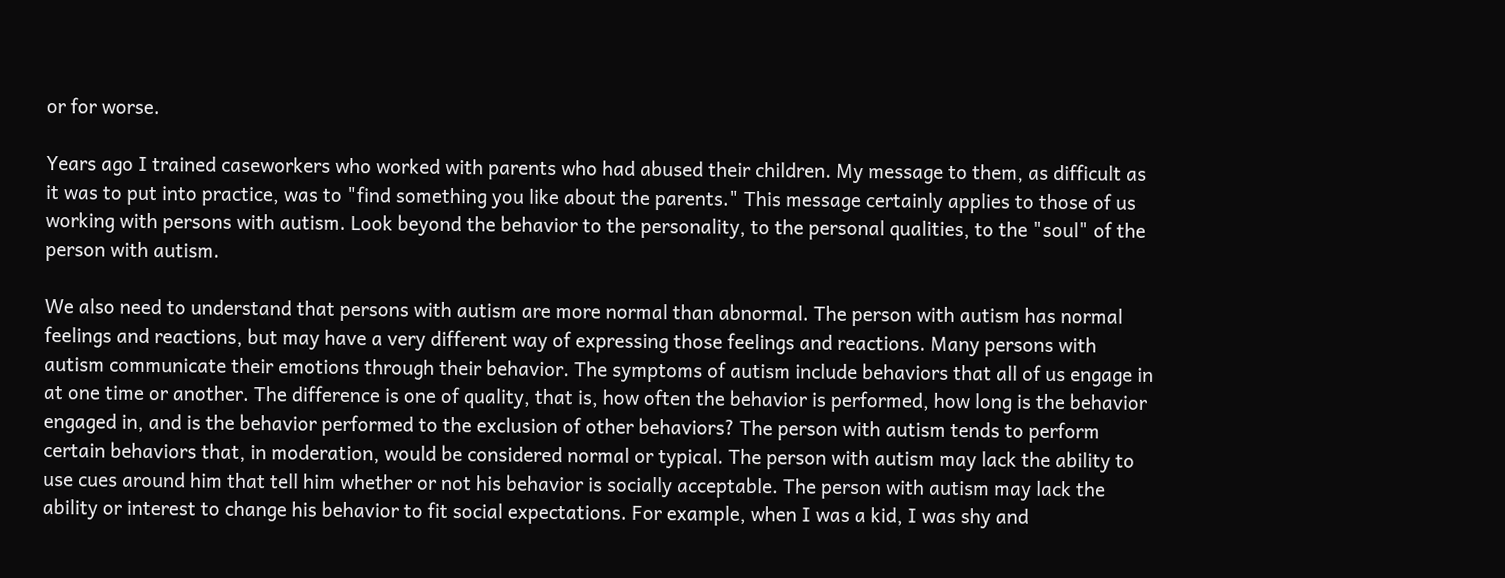or for worse.

Years ago I trained caseworkers who worked with parents who had abused their children. My message to them, as difficult as it was to put into practice, was to "find something you like about the parents." This message certainly applies to those of us working with persons with autism. Look beyond the behavior to the personality, to the personal qualities, to the "soul" of the person with autism.

We also need to understand that persons with autism are more normal than abnormal. The person with autism has normal feelings and reactions, but may have a very different way of expressing those feelings and reactions. Many persons with autism communicate their emotions through their behavior. The symptoms of autism include behaviors that all of us engage in at one time or another. The difference is one of quality, that is, how often the behavior is performed, how long is the behavior engaged in, and is the behavior performed to the exclusion of other behaviors? The person with autism tends to perform certain behaviors that, in moderation, would be considered normal or typical. The person with autism may lack the ability to use cues around him that tell him whether or not his behavior is socially acceptable. The person with autism may lack the ability or interest to change his behavior to fit social expectations. For example, when I was a kid, I was shy and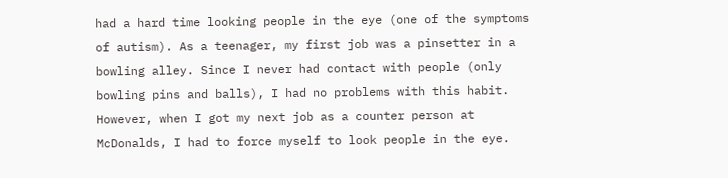had a hard time looking people in the eye (one of the symptoms of autism). As a teenager, my first job was a pinsetter in a bowling alley. Since I never had contact with people (only bowling pins and balls), I had no problems with this habit. However, when I got my next job as a counter person at McDonalds, I had to force myself to look people in the eye.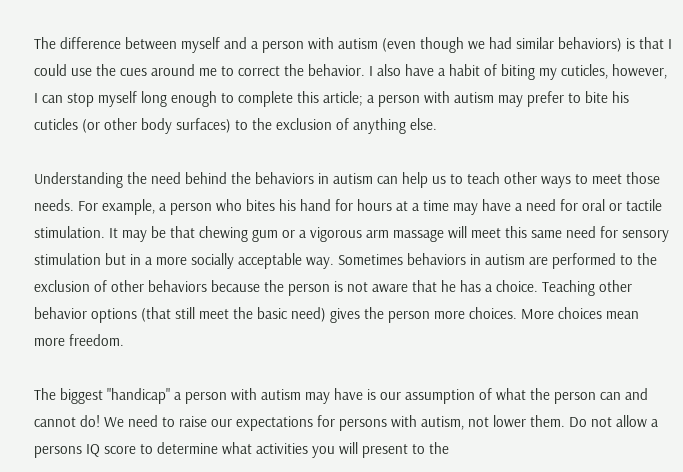The difference between myself and a person with autism (even though we had similar behaviors) is that I could use the cues around me to correct the behavior. I also have a habit of biting my cuticles, however, I can stop myself long enough to complete this article; a person with autism may prefer to bite his cuticles (or other body surfaces) to the exclusion of anything else.

Understanding the need behind the behaviors in autism can help us to teach other ways to meet those needs. For example, a person who bites his hand for hours at a time may have a need for oral or tactile stimulation. It may be that chewing gum or a vigorous arm massage will meet this same need for sensory stimulation but in a more socially acceptable way. Sometimes behaviors in autism are performed to the exclusion of other behaviors because the person is not aware that he has a choice. Teaching other behavior options (that still meet the basic need) gives the person more choices. More choices mean more freedom.

The biggest "handicap" a person with autism may have is our assumption of what the person can and cannot do! We need to raise our expectations for persons with autism, not lower them. Do not allow a persons IQ score to determine what activities you will present to the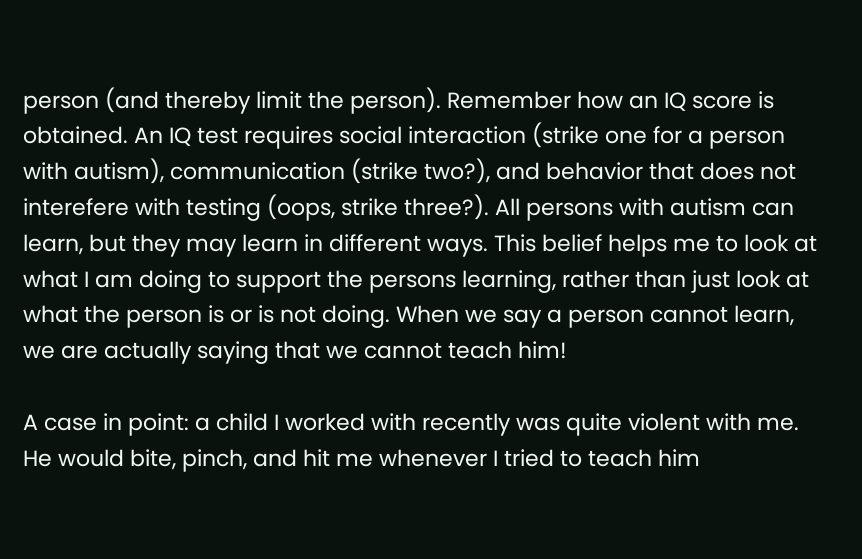person (and thereby limit the person). Remember how an IQ score is obtained. An IQ test requires social interaction (strike one for a person with autism), communication (strike two?), and behavior that does not interefere with testing (oops, strike three?). All persons with autism can learn, but they may learn in different ways. This belief helps me to look at what I am doing to support the persons learning, rather than just look at what the person is or is not doing. When we say a person cannot learn, we are actually saying that we cannot teach him!

A case in point: a child I worked with recently was quite violent with me. He would bite, pinch, and hit me whenever I tried to teach him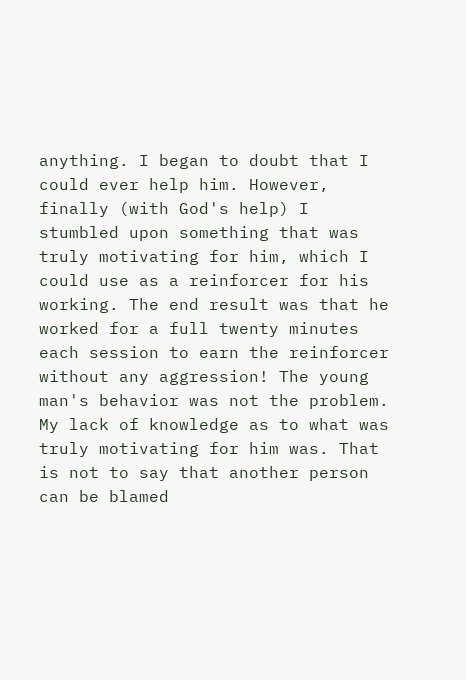anything. I began to doubt that I could ever help him. However, finally (with God's help) I stumbled upon something that was truly motivating for him, which I could use as a reinforcer for his working. The end result was that he worked for a full twenty minutes each session to earn the reinforcer without any aggression! The young man's behavior was not the problem. My lack of knowledge as to what was truly motivating for him was. That is not to say that another person can be blamed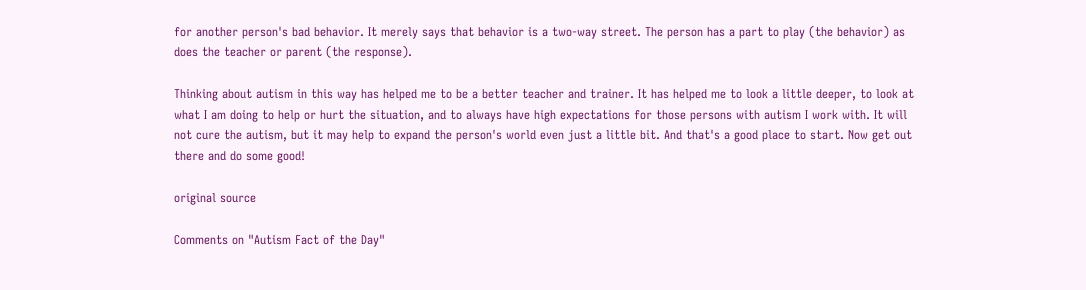for another person's bad behavior. It merely says that behavior is a two-way street. The person has a part to play (the behavior) as does the teacher or parent (the response).

Thinking about autism in this way has helped me to be a better teacher and trainer. It has helped me to look a little deeper, to look at what I am doing to help or hurt the situation, and to always have high expectations for those persons with autism I work with. It will not cure the autism, but it may help to expand the person's world even just a little bit. And that's a good place to start. Now get out there and do some good!

original source

Comments on "Autism Fact of the Day"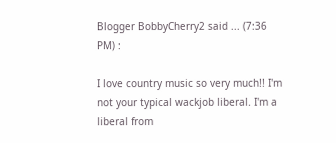Blogger BobbyCherry2 said ... (7:36 PM) :

I love country music so very much!! I'm not your typical wackjob liberal. I'm a liberal from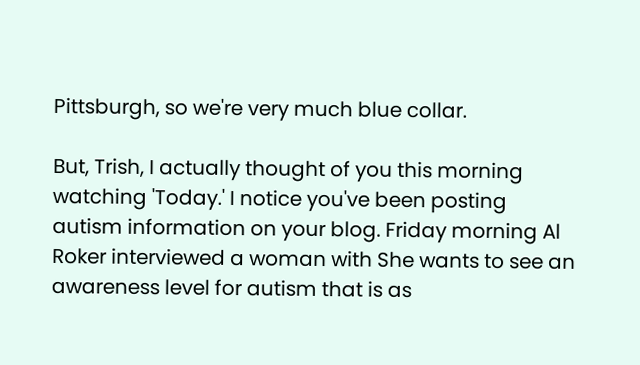Pittsburgh, so we're very much blue collar.

But, Trish, I actually thought of you this morning watching 'Today.' I notice you've been posting autism information on your blog. Friday morning Al Roker interviewed a woman with She wants to see an awareness level for autism that is as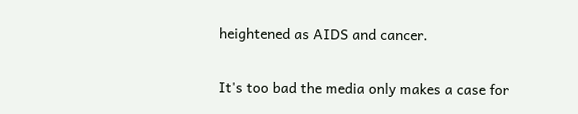heightened as AIDS and cancer.

It's too bad the media only makes a case for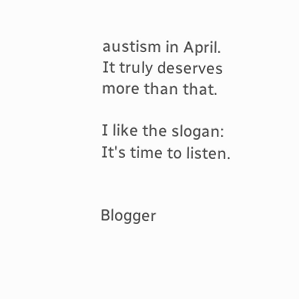austism in April. It truly deserves more than that.

I like the slogan: It's time to listen.


Blogger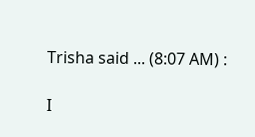Trisha said ... (8:07 AM) :

I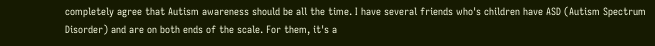completely agree that Autism awareness should be all the time. I have several friends who's children have ASD (Autism Spectrum Disorder) and are on both ends of the scale. For them, it's a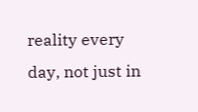reality every day, not just in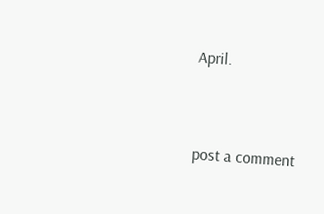April.


post a comment